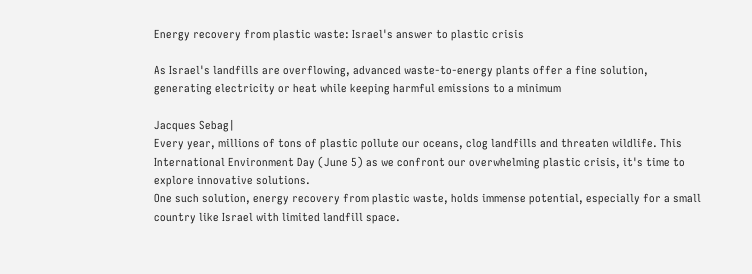Energy recovery from plastic waste: Israel's answer to plastic crisis

As Israel's landfills are overflowing, advanced waste-to-energy plants offer a fine solution, generating electricity or heat while keeping harmful emissions to a minimum

Jacques Sebag|
Every year, millions of tons of plastic pollute our oceans, clog landfills and threaten wildlife. This International Environment Day (June 5) as we confront our overwhelming plastic crisis, it's time to explore innovative solutions.
One such solution, energy recovery from plastic waste, holds immense potential, especially for a small country like Israel with limited landfill space.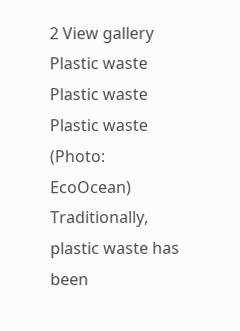2 View gallery
Plastic waste
Plastic waste
Plastic waste
(Photo: EcoOcean)
Traditionally, plastic waste has been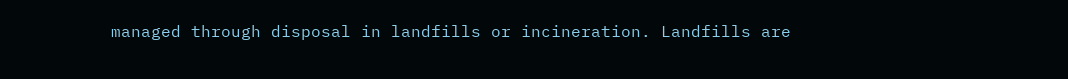managed through disposal in landfills or incineration. Landfills are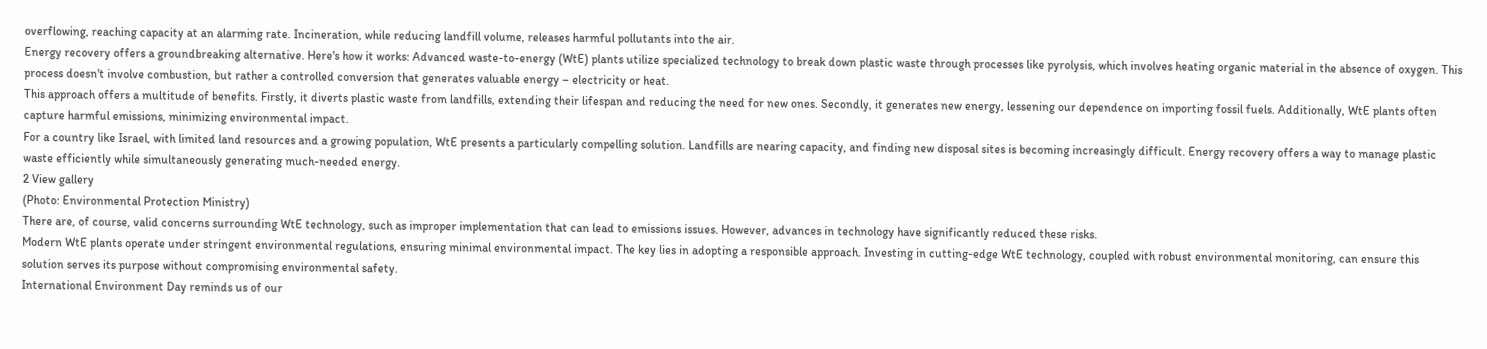overflowing, reaching capacity at an alarming rate. Incineration, while reducing landfill volume, releases harmful pollutants into the air.
Energy recovery offers a groundbreaking alternative. Here's how it works: Advanced waste-to-energy (WtE) plants utilize specialized technology to break down plastic waste through processes like pyrolysis, which involves heating organic material in the absence of oxygen. This process doesn't involve combustion, but rather a controlled conversion that generates valuable energy – electricity or heat.
This approach offers a multitude of benefits. Firstly, it diverts plastic waste from landfills, extending their lifespan and reducing the need for new ones. Secondly, it generates new energy, lessening our dependence on importing fossil fuels. Additionally, WtE plants often capture harmful emissions, minimizing environmental impact.
For a country like Israel, with limited land resources and a growing population, WtE presents a particularly compelling solution. Landfills are nearing capacity, and finding new disposal sites is becoming increasingly difficult. Energy recovery offers a way to manage plastic waste efficiently while simultaneously generating much-needed energy.
2 View gallery
(Photo: Environmental Protection Ministry)
There are, of course, valid concerns surrounding WtE technology, such as improper implementation that can lead to emissions issues. However, advances in technology have significantly reduced these risks.
Modern WtE plants operate under stringent environmental regulations, ensuring minimal environmental impact. The key lies in adopting a responsible approach. Investing in cutting-edge WtE technology, coupled with robust environmental monitoring, can ensure this solution serves its purpose without compromising environmental safety.
International Environment Day reminds us of our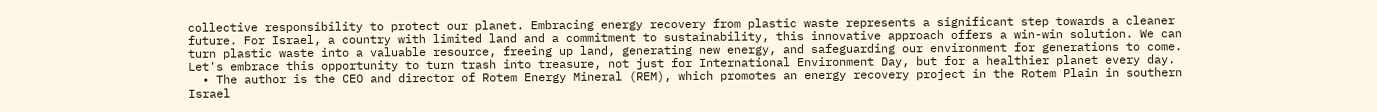collective responsibility to protect our planet. Embracing energy recovery from plastic waste represents a significant step towards a cleaner future. For Israel, a country with limited land and a commitment to sustainability, this innovative approach offers a win-win solution. We can turn plastic waste into a valuable resource, freeing up land, generating new energy, and safeguarding our environment for generations to come. Let's embrace this opportunity to turn trash into treasure, not just for International Environment Day, but for a healthier planet every day.
  • The author is the CEO and director of Rotem Energy Mineral (REM), which promotes an energy recovery project in the Rotem Plain in southern Israel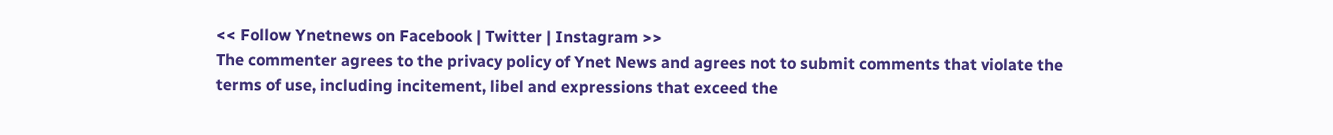<< Follow Ynetnews on Facebook | Twitter | Instagram >>
The commenter agrees to the privacy policy of Ynet News and agrees not to submit comments that violate the terms of use, including incitement, libel and expressions that exceed the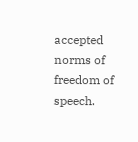accepted norms of freedom of speech.